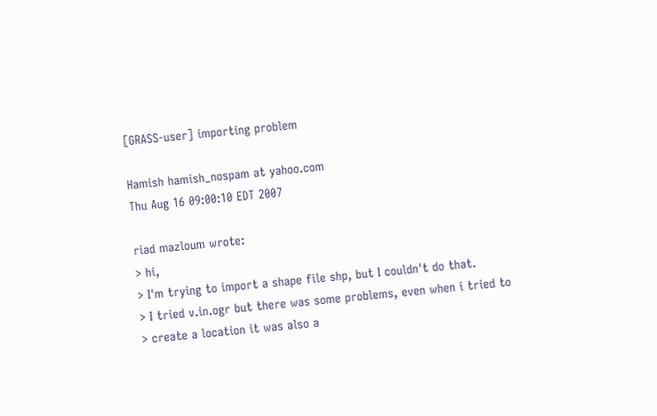[GRASS-user] importing problem

Hamish hamish_nospam at yahoo.com
Thu Aug 16 09:00:10 EDT 2007

riad mazloum wrote:
> hi,
> I'm trying to import a shape file shp, but I couldn't do that.
> I tried v.in.ogr but there was some problems, even when i tried to
> create a location it was also a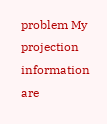problem My projection information are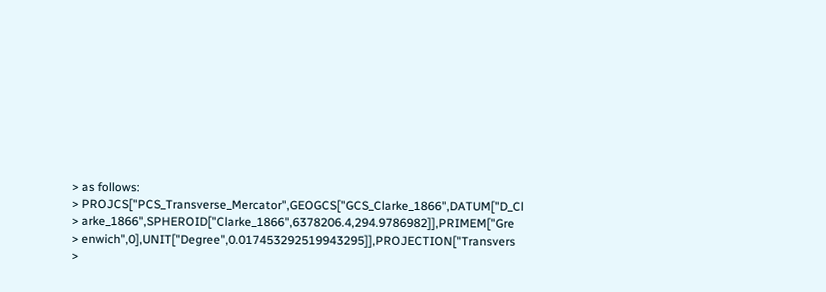> as follows:
> PROJCS["PCS_Transverse_Mercator",GEOGCS["GCS_Clarke_1866",DATUM["D_Cl
> arke_1866",SPHEROID["Clarke_1866",6378206.4,294.9786982]],PRIMEM["Gre
> enwich",0],UNIT["Degree",0.017453292519943295]],PROJECTION["Transvers
>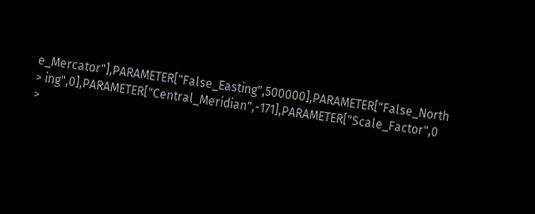e_Mercator"],PARAMETER["False_Easting",500000],PARAMETER["False_North
> ing",0],PARAMETER["Central_Meridian",-171],PARAMETER["Scale_Factor",0
>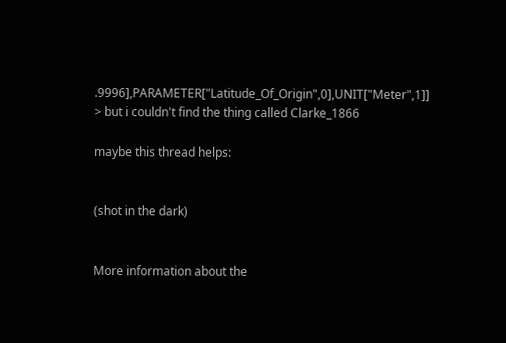.9996],PARAMETER["Latitude_Of_Origin",0],UNIT["Meter",1]]
> but i couldn't find the thing called Clarke_1866

maybe this thread helps:


(shot in the dark)


More information about the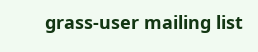grass-user mailing list